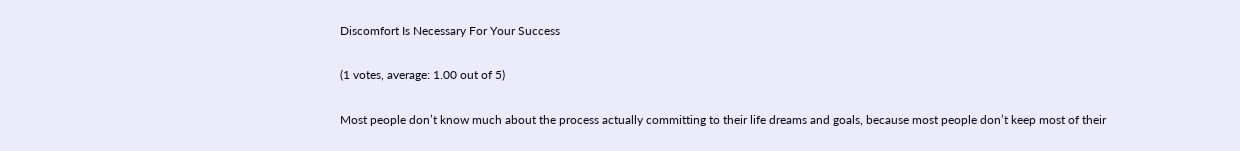Discomfort Is Necessary For Your Success

(1 votes, average: 1.00 out of 5)

Most people don’t know much about the process actually committing to their life dreams and goals, because most people don’t keep most of their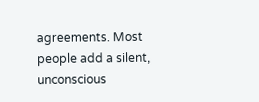agreements. Most people add a silent, unconscious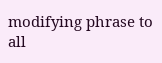modifying phrase to all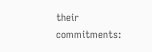their commitments: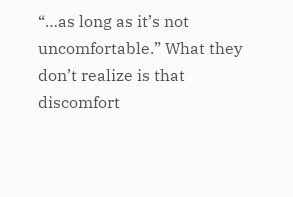“…as long as it’s not uncomfortable.” What they don’t realize is that discomfort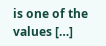is one of the values […]